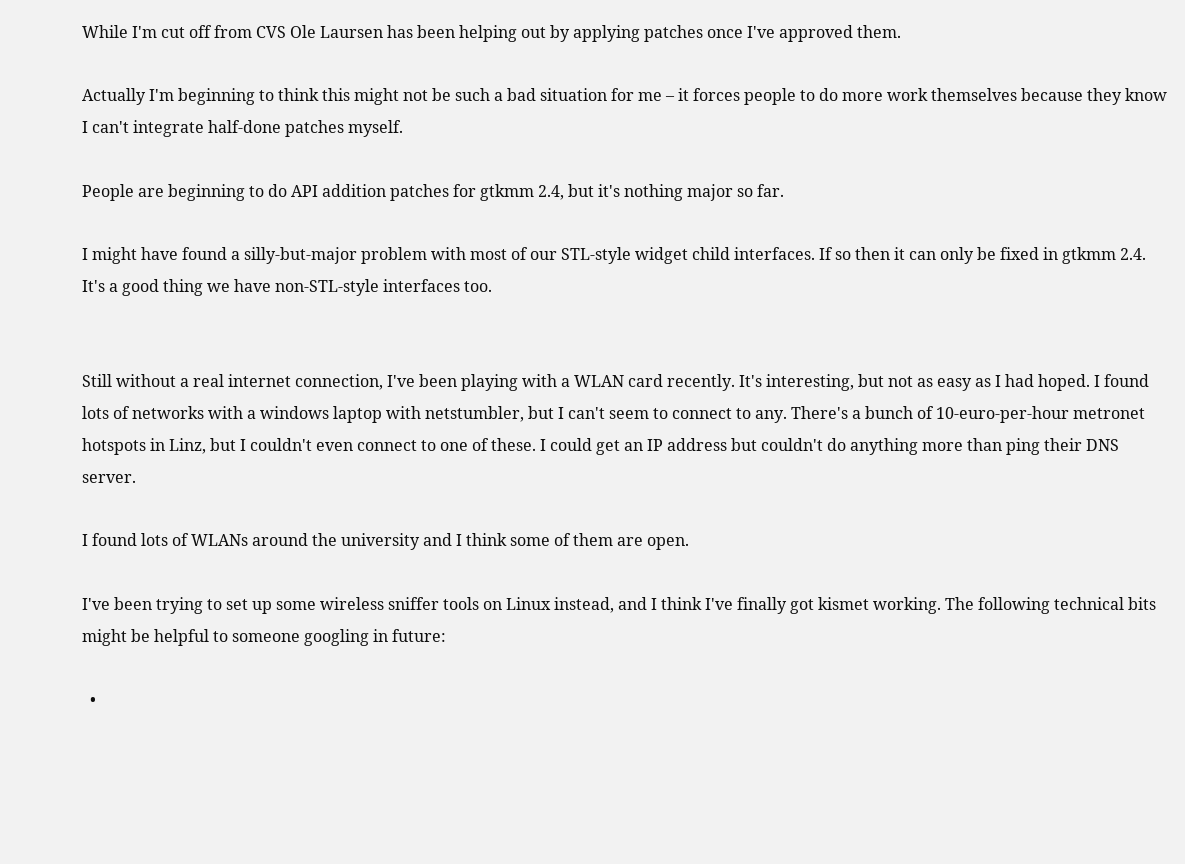While I'm cut off from CVS Ole Laursen has been helping out by applying patches once I've approved them.

Actually I'm beginning to think this might not be such a bad situation for me – it forces people to do more work themselves because they know I can't integrate half-done patches myself.

People are beginning to do API addition patches for gtkmm 2.4, but it's nothing major so far.

I might have found a silly-but-major problem with most of our STL-style widget child interfaces. If so then it can only be fixed in gtkmm 2.4. It's a good thing we have non-STL-style interfaces too.


Still without a real internet connection, I've been playing with a WLAN card recently. It's interesting, but not as easy as I had hoped. I found lots of networks with a windows laptop with netstumbler, but I can't seem to connect to any. There's a bunch of 10-euro-per-hour metronet hotspots in Linz, but I couldn't even connect to one of these. I could get an IP address but couldn't do anything more than ping their DNS server.

I found lots of WLANs around the university and I think some of them are open.

I've been trying to set up some wireless sniffer tools on Linux instead, and I think I've finally got kismet working. The following technical bits might be helpful to someone googling in future:

  •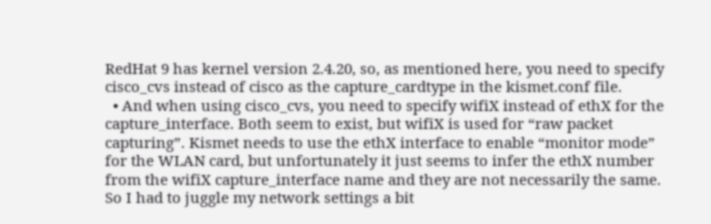RedHat 9 has kernel version 2.4.20, so, as mentioned here, you need to specify cisco_cvs instead of cisco as the capture_cardtype in the kismet.conf file.
  • And when using cisco_cvs, you need to specify wifiX instead of ethX for the capture_interface. Both seem to exist, but wifiX is used for “raw packet capturing”. Kismet needs to use the ethX interface to enable “monitor mode” for the WLAN card, but unfortunately it just seems to infer the ethX number from the wifiX capture_interface name and they are not necessarily the same. So I had to juggle my network settings a bit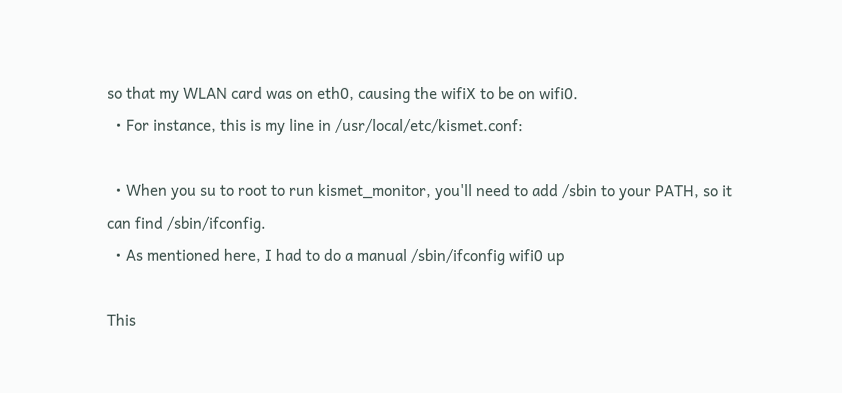so that my WLAN card was on eth0, causing the wifiX to be on wifi0.
  • For instance, this is my line in /usr/local/etc/kismet.conf:

  • When you su to root to run kismet_monitor, you'll need to add /sbin to your PATH, so it can find /sbin/ifconfig.
  • As mentioned here, I had to do a manual /sbin/ifconfig wifi0 up

This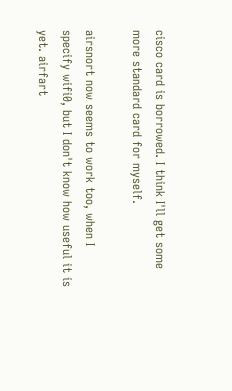cisco card is borrowed. I think I'll get some more standard card for myself.

airsnort now seems to work too, when I specify wifi0, but I don't know how useful it is yet. airfart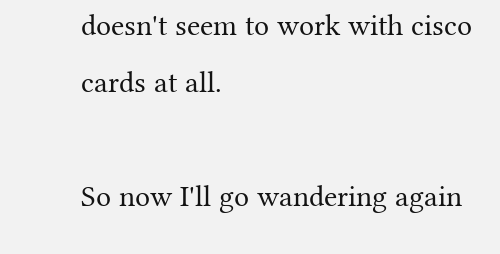doesn't seem to work with cisco cards at all.

So now I'll go wandering again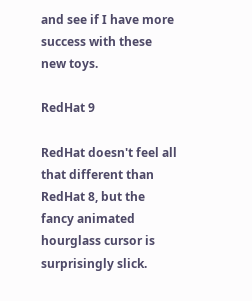and see if I have more success with these new toys.

RedHat 9

RedHat doesn't feel all that different than RedHat 8, but the fancy animated hourglass cursor is surprisingly slick.